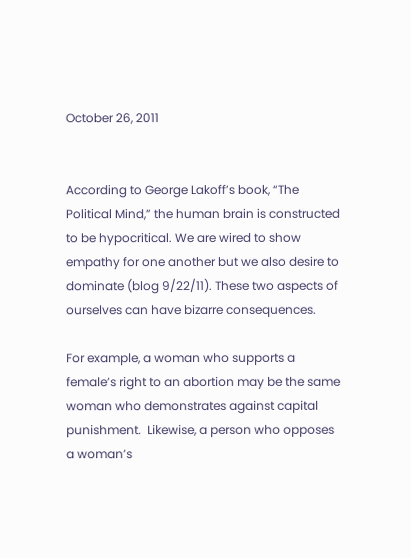October 26, 2011


According to George Lakoff’s book, “The Political Mind,” the human brain is constructed to be hypocritical. We are wired to show empathy for one another but we also desire to dominate (blog 9/22/11). These two aspects of ourselves can have bizarre consequences.

For example, a woman who supports a female’s right to an abortion may be the same woman who demonstrates against capital punishment.  Likewise, a person who opposes a woman’s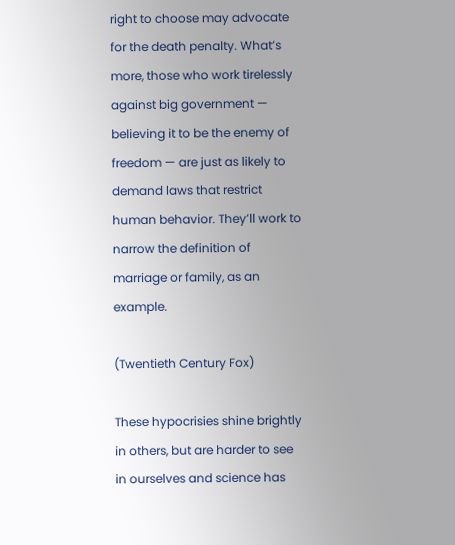right to choose may advocate for the death penalty. What’s more, those who work tirelessly against big government — believing it to be the enemy of freedom — are just as likely to demand laws that restrict human behavior. They’ll work to narrow the definition of marriage or family, as an example.

(Twentieth Century Fox)

These hypocrisies shine brightly in others, but are harder to see in ourselves and science has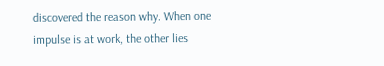discovered the reason why. When one impulse is at work, the other lies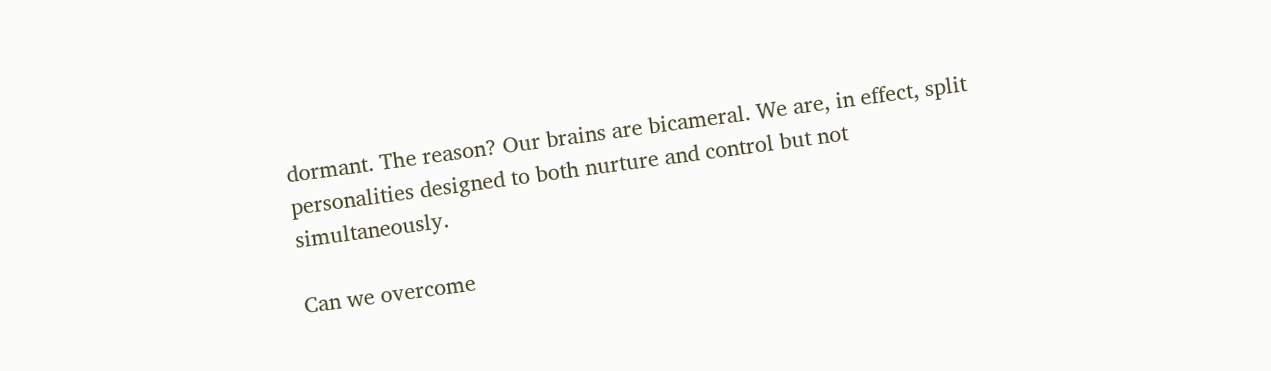dormant. The reason? Our brains are bicameral. We are, in effect, split personalities designed to both nurture and control but not simultaneously.

Can we overcome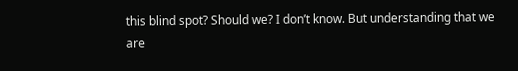this blind spot? Should we? I don’t know. But understanding that we are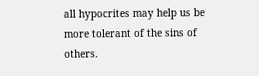all hypocrites may help us be more tolerant of the sins of others.